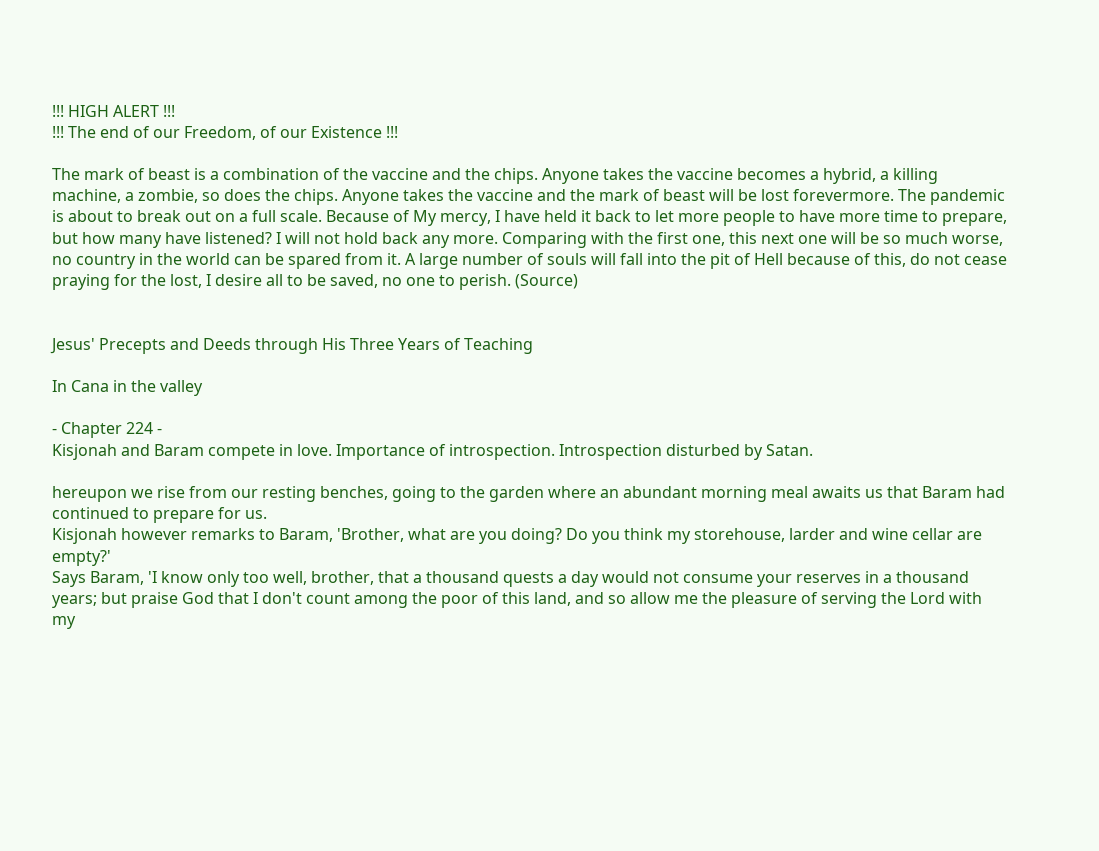!!! HIGH ALERT !!!
!!! The end of our Freedom, of our Existence !!!

The mark of beast is a combination of the vaccine and the chips. Anyone takes the vaccine becomes a hybrid, a killing machine, a zombie, so does the chips. Anyone takes the vaccine and the mark of beast will be lost forevermore. The pandemic is about to break out on a full scale. Because of My mercy, I have held it back to let more people to have more time to prepare, but how many have listened? I will not hold back any more. Comparing with the first one, this next one will be so much worse, no country in the world can be spared from it. A large number of souls will fall into the pit of Hell because of this, do not cease praying for the lost, I desire all to be saved, no one to perish. (Source)


Jesus' Precepts and Deeds through His Three Years of Teaching

In Cana in the valley

- Chapter 224 -
Kisjonah and Baram compete in love. Importance of introspection. Introspection disturbed by Satan.

hereupon we rise from our resting benches, going to the garden where an abundant morning meal awaits us that Baram had continued to prepare for us.
Kisjonah however remarks to Baram, 'Brother, what are you doing? Do you think my storehouse, larder and wine cellar are empty?'
Says Baram, 'I know only too well, brother, that a thousand quests a day would not consume your reserves in a thousand years; but praise God that I don't count among the poor of this land, and so allow me the pleasure of serving the Lord with my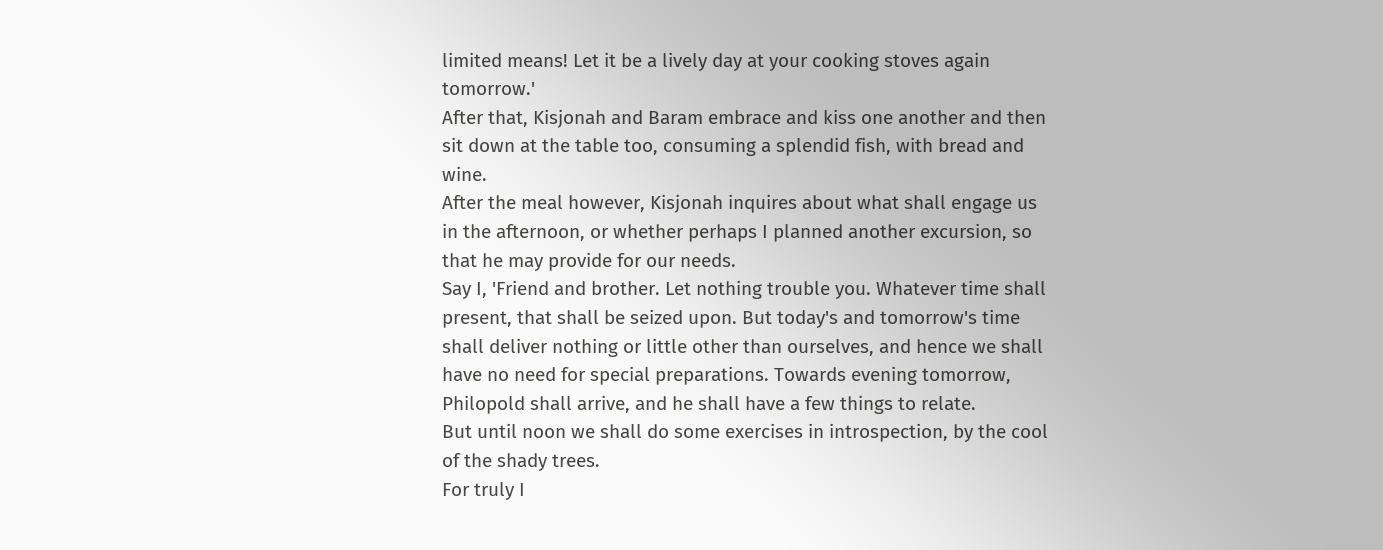limited means! Let it be a lively day at your cooking stoves again tomorrow.'
After that, Kisjonah and Baram embrace and kiss one another and then sit down at the table too, consuming a splendid fish, with bread and wine.
After the meal however, Kisjonah inquires about what shall engage us in the afternoon, or whether perhaps I planned another excursion, so that he may provide for our needs.
Say I, 'Friend and brother. Let nothing trouble you. Whatever time shall present, that shall be seized upon. But today's and tomorrow's time shall deliver nothing or little other than ourselves, and hence we shall have no need for special preparations. Towards evening tomorrow, Philopold shall arrive, and he shall have a few things to relate.
But until noon we shall do some exercises in introspection, by the cool of the shady trees.
For truly I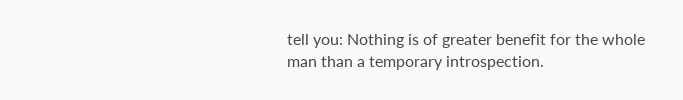tell you: Nothing is of greater benefit for the whole man than a temporary introspection.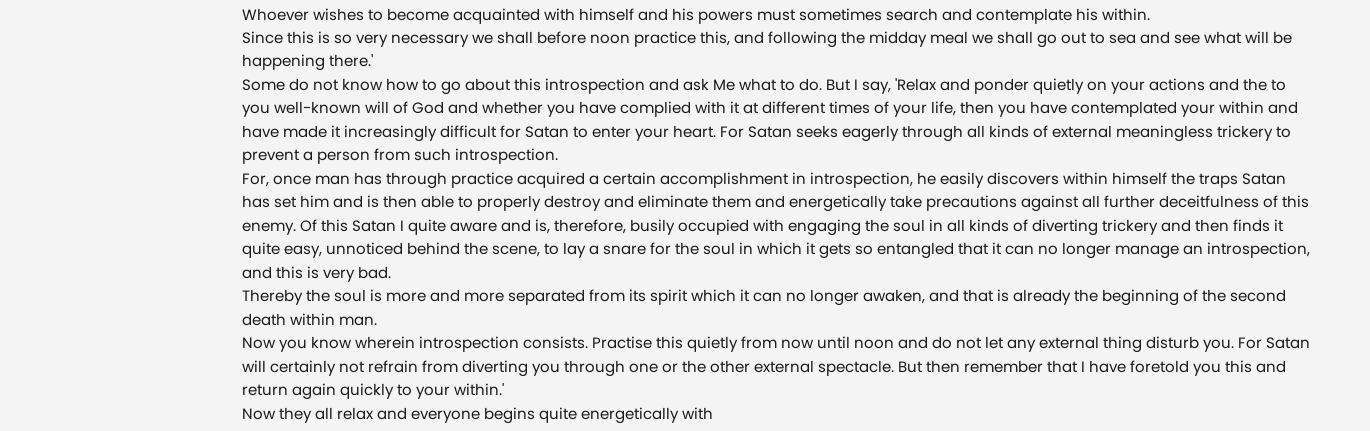Whoever wishes to become acquainted with himself and his powers must sometimes search and contemplate his within.
Since this is so very necessary we shall before noon practice this, and following the midday meal we shall go out to sea and see what will be happening there.'
Some do not know how to go about this introspection and ask Me what to do. But I say, 'Relax and ponder quietly on your actions and the to you well-known will of God and whether you have complied with it at different times of your life, then you have contemplated your within and have made it increasingly difficult for Satan to enter your heart. For Satan seeks eagerly through all kinds of external meaningless trickery to prevent a person from such introspection.
For, once man has through practice acquired a certain accomplishment in introspection, he easily discovers within himself the traps Satan has set him and is then able to properly destroy and eliminate them and energetically take precautions against all further deceitfulness of this enemy. Of this Satan I quite aware and is, therefore, busily occupied with engaging the soul in all kinds of diverting trickery and then finds it quite easy, unnoticed behind the scene, to lay a snare for the soul in which it gets so entangled that it can no longer manage an introspection, and this is very bad.
Thereby the soul is more and more separated from its spirit which it can no longer awaken, and that is already the beginning of the second death within man.
Now you know wherein introspection consists. Practise this quietly from now until noon and do not let any external thing disturb you. For Satan will certainly not refrain from diverting you through one or the other external spectacle. But then remember that I have foretold you this and return again quickly to your within.'
Now they all relax and everyone begins quite energetically with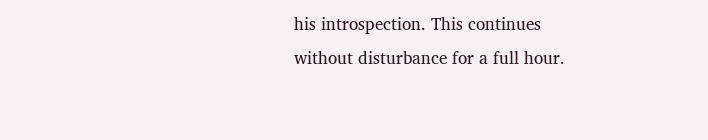his introspection. This continues without disturbance for a full hour.